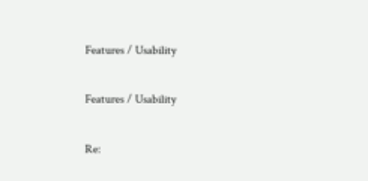Features / Usability

Features / Usability

Re: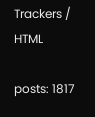Trackers / HTML

posts: 1817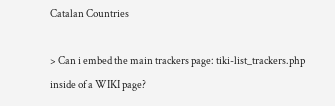Catalan Countries

> Can i embed the main trackers page: tiki-list_trackers.php inside of a WIKI page?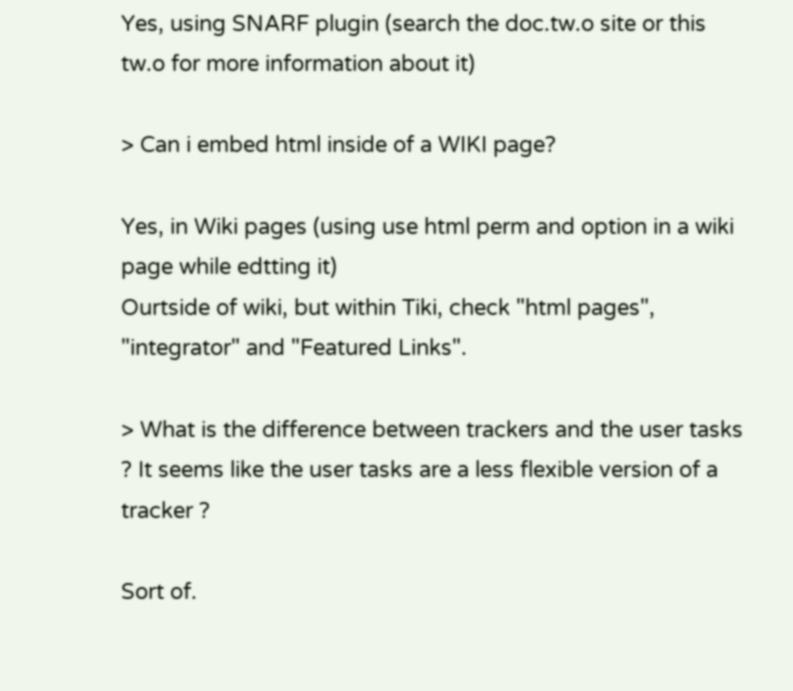Yes, using SNARF plugin (search the doc.tw.o site or this tw.o for more information about it)

> Can i embed html inside of a WIKI page?

Yes, in Wiki pages (using use html perm and option in a wiki page while edtting it)
Ourtside of wiki, but within Tiki, check "html pages", "integrator" and "Featured Links".

> What is the difference between trackers and the user tasks ? It seems like the user tasks are a less flexible version of a tracker ?

Sort of.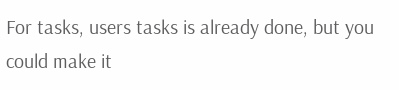For tasks, users tasks is already done, but you could make it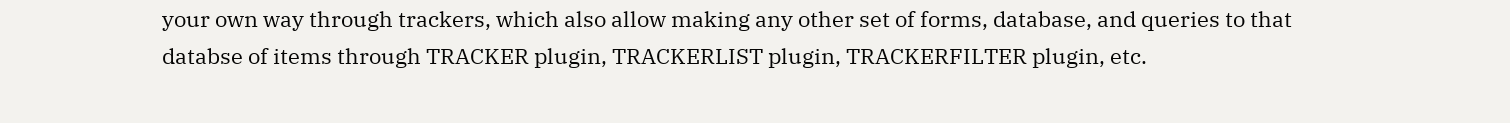your own way through trackers, which also allow making any other set of forms, database, and queries to that databse of items through TRACKER plugin, TRACKERLIST plugin, TRACKERFILTER plugin, etc.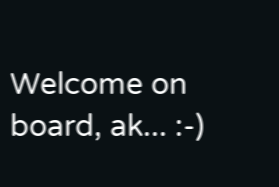Welcome on board, ak... :-)